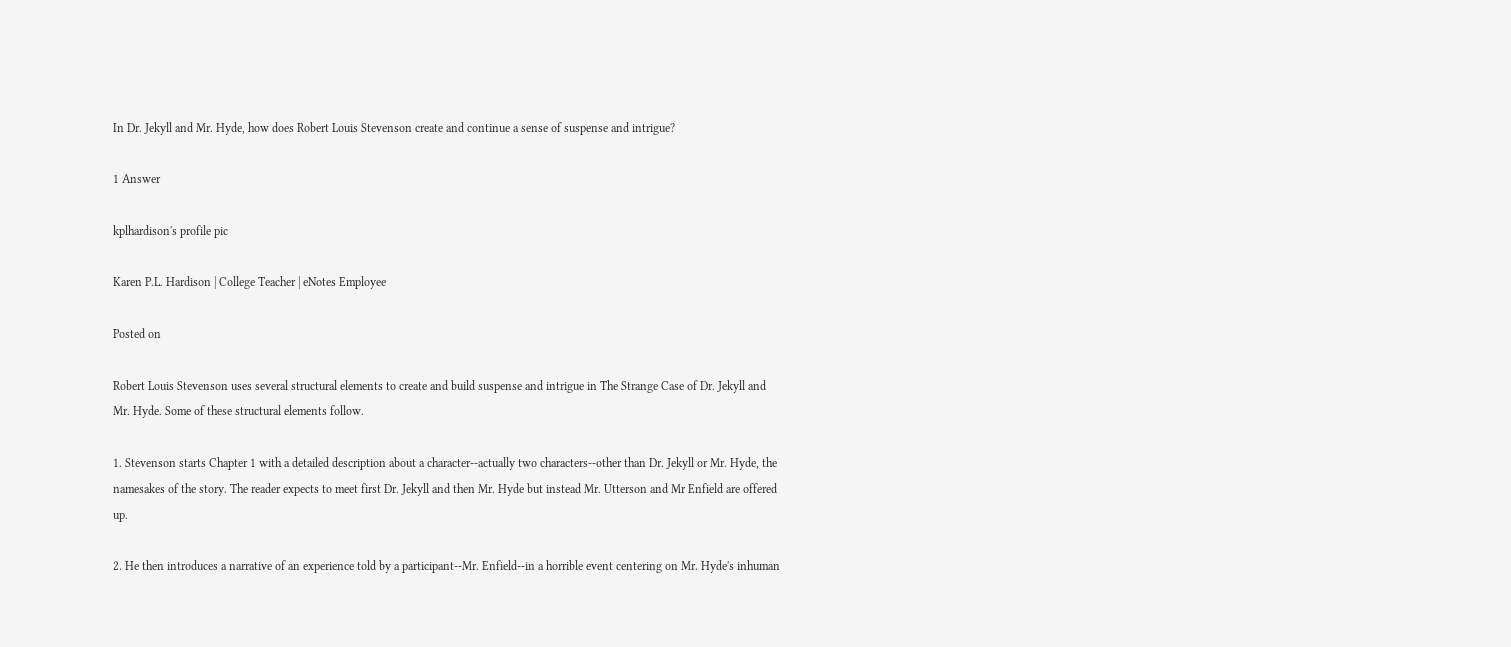In Dr. Jekyll and Mr. Hyde, how does Robert Louis Stevenson create and continue a sense of suspense and intrigue?

1 Answer

kplhardison's profile pic

Karen P.L. Hardison | College Teacher | eNotes Employee

Posted on

Robert Louis Stevenson uses several structural elements to create and build suspense and intrigue in The Strange Case of Dr. Jekyll and Mr. Hyde. Some of these structural elements follow.

1. Stevenson starts Chapter 1 with a detailed description about a character--actually two characters--other than Dr. Jekyll or Mr. Hyde, the namesakes of the story. The reader expects to meet first Dr. Jekyll and then Mr. Hyde but instead Mr. Utterson and Mr Enfield are offered up.

2. He then introduces a narrative of an experience told by a participant--Mr. Enfield--in a horrible event centering on Mr. Hyde's inhuman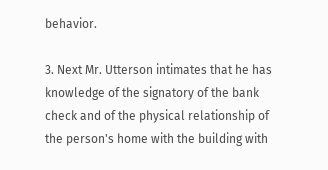behavior.

3. Next Mr. Utterson intimates that he has knowledge of the signatory of the bank check and of the physical relationship of the person's home with the building with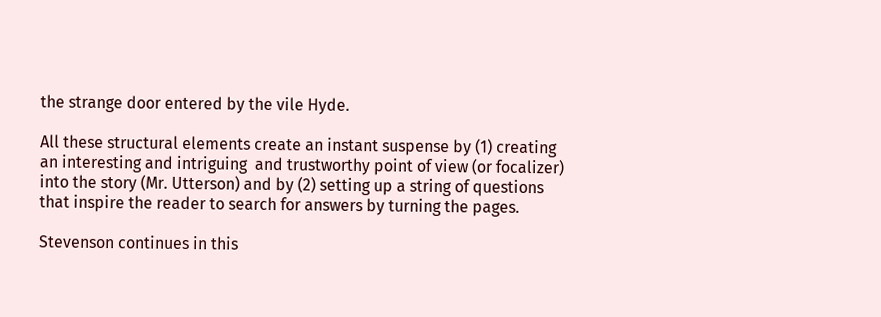the strange door entered by the vile Hyde.

All these structural elements create an instant suspense by (1) creating an interesting and intriguing  and trustworthy point of view (or focalizer) into the story (Mr. Utterson) and by (2) setting up a string of questions that inspire the reader to search for answers by turning the pages.

Stevenson continues in this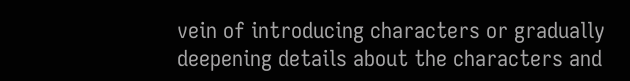vein of introducing characters or gradually deepening details about the characters and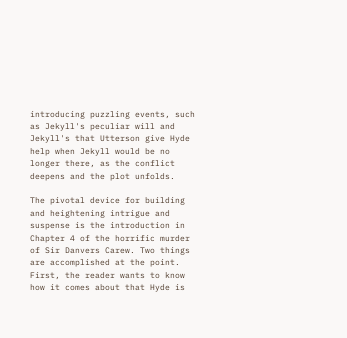introducing puzzling events, such as Jekyll's peculiar will and Jekyll's that Utterson give Hyde help when Jekyll would be no longer there, as the conflict deepens and the plot unfolds.

The pivotal device for building and heightening intrigue and suspense is the introduction in Chapter 4 of the horrific murder of Sir Danvers Carew. Two things are accomplished at the point. First, the reader wants to know how it comes about that Hyde is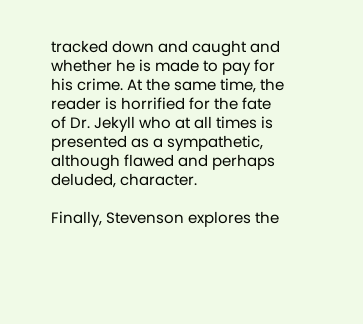tracked down and caught and whether he is made to pay for his crime. At the same time, the reader is horrified for the fate of Dr. Jekyll who at all times is presented as a sympathetic, although flawed and perhaps deluded, character.

Finally, Stevenson explores the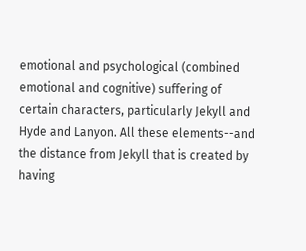emotional and psychological (combined emotional and cognitive) suffering of certain characters, particularly Jekyll and Hyde and Lanyon. All these elements--and the distance from Jekyll that is created by having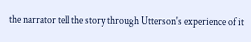the narrator tell the story through Utterson's experience of it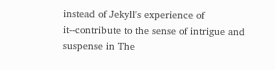instead of Jekyll's experience of it--contribute to the sense of intrigue and suspense in The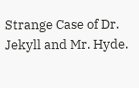Strange Case of Dr. Jekyll and Mr. Hyde.